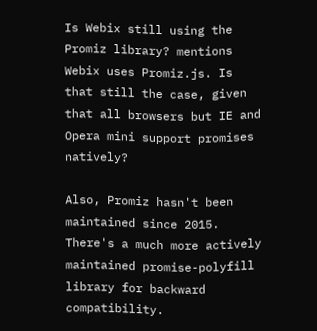Is Webix still using the Promiz library? mentions Webix uses Promiz.js. Is that still the case, given that all browsers but IE and Opera mini support promises natively?

Also, Promiz hasn't been maintained since 2015. There's a much more actively maintained promise-polyfill library for backward compatibility.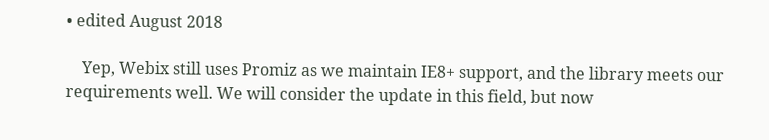• edited August 2018

    Yep, Webix still uses Promiz as we maintain IE8+ support, and the library meets our requirements well. We will consider the update in this field, but now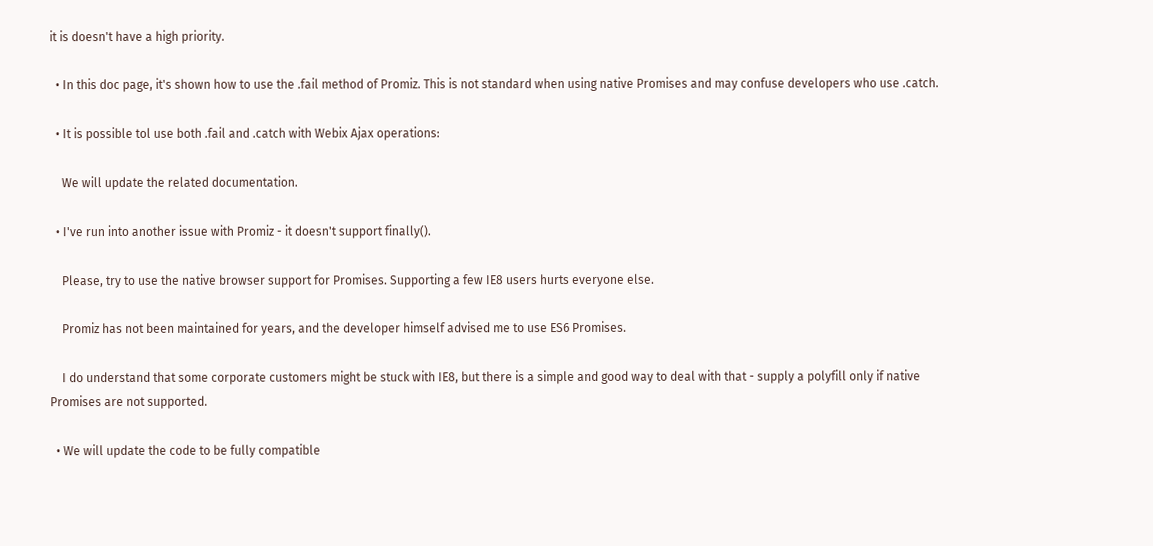it is doesn't have a high priority.

  • In this doc page, it's shown how to use the .fail method of Promiz. This is not standard when using native Promises and may confuse developers who use .catch.

  • It is possible tol use both .fail and .catch with Webix Ajax operations:

    We will update the related documentation.

  • I've run into another issue with Promiz - it doesn't support finally().

    Please, try to use the native browser support for Promises. Supporting a few IE8 users hurts everyone else.

    Promiz has not been maintained for years, and the developer himself advised me to use ES6 Promises.

    I do understand that some corporate customers might be stuck with IE8, but there is a simple and good way to deal with that - supply a polyfill only if native Promises are not supported.

  • We will update the code to be fully compatible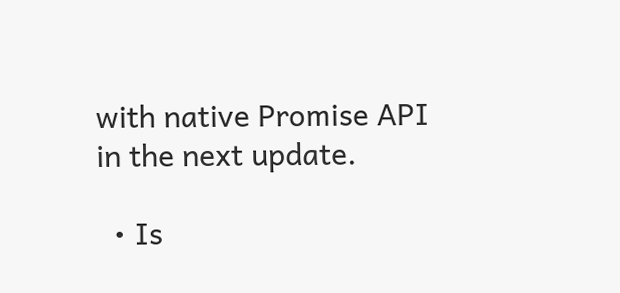with native Promise API in the next update.

  • Is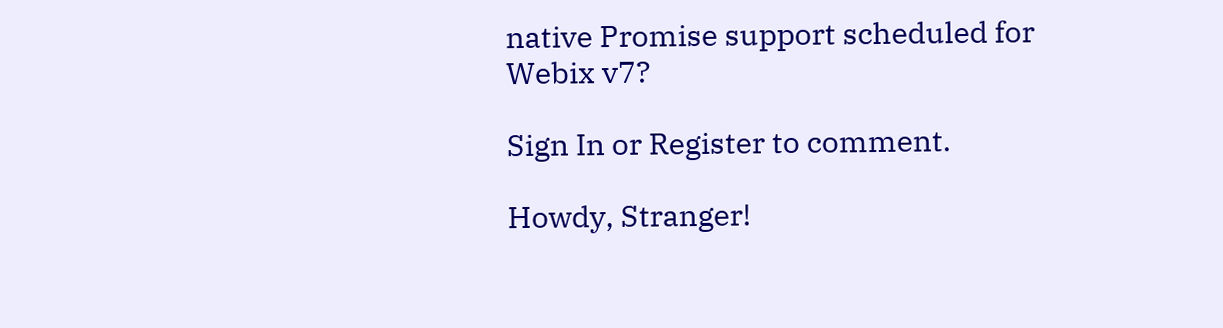native Promise support scheduled for Webix v7?

Sign In or Register to comment.

Howdy, Stranger!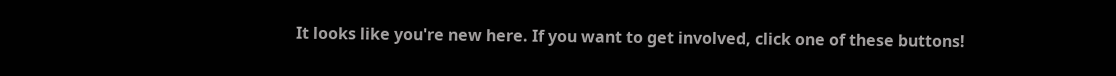It looks like you're new here. If you want to get involved, click one of these buttons!